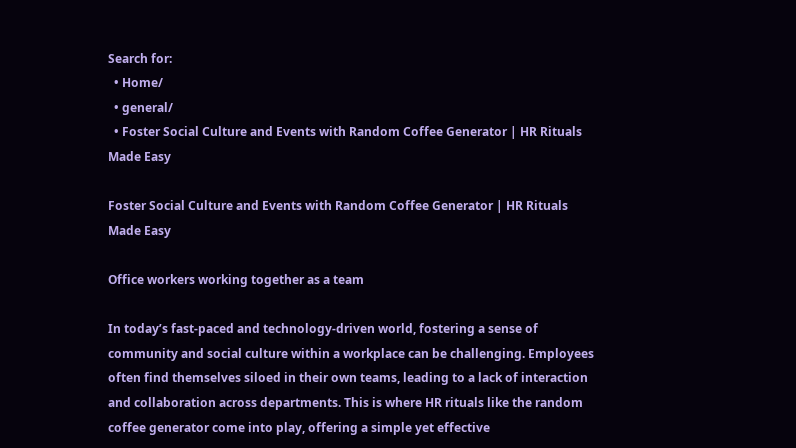Search for:
  • Home/
  • general/
  • Foster Social Culture and Events with Random Coffee Generator | HR Rituals Made Easy

Foster Social Culture and Events with Random Coffee Generator | HR Rituals Made Easy

Office workers working together as a team

In today’s fast-paced and technology-driven world, fostering a sense of community and social culture within a workplace can be challenging. Employees often find themselves siloed in their own teams, leading to a lack of interaction and collaboration across departments. This is where HR rituals like the random coffee generator come into play, offering a simple yet effective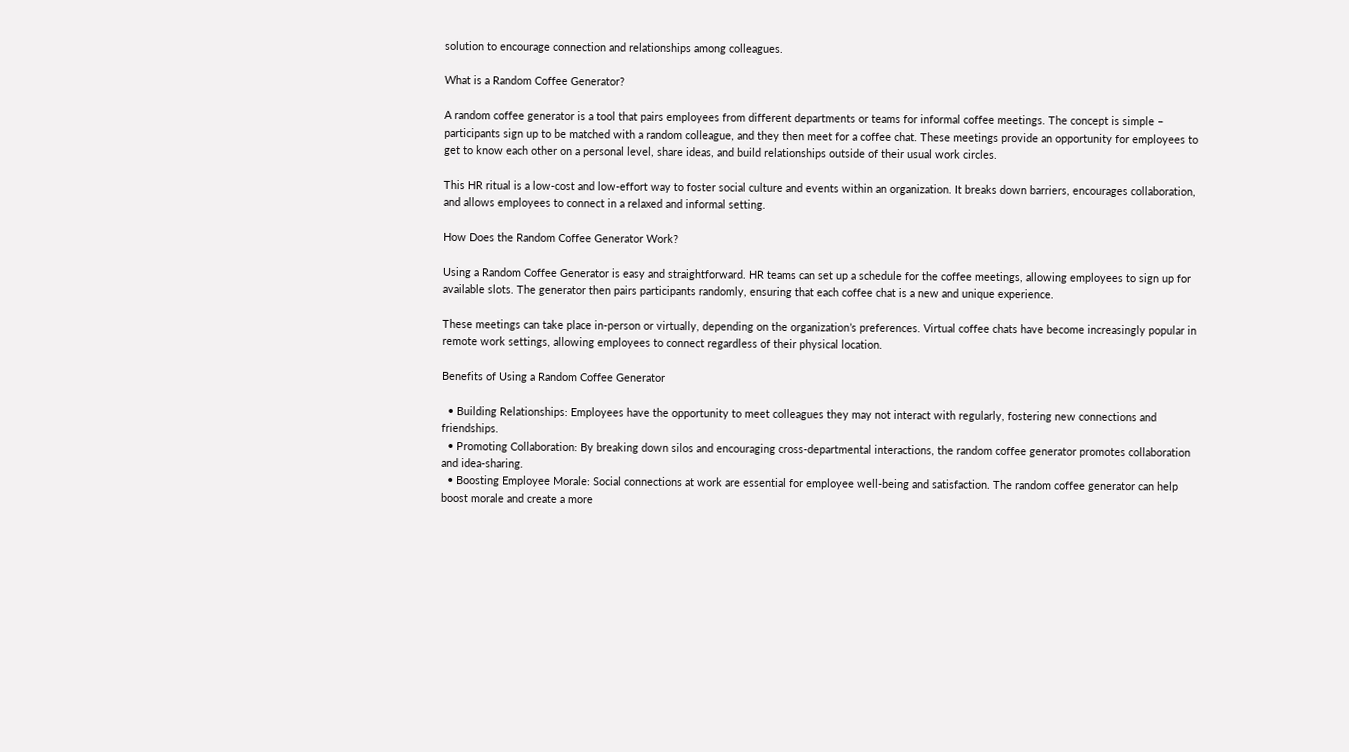solution to encourage connection and relationships among colleagues.

What is a Random Coffee Generator?

A random coffee generator is a tool that pairs employees from different departments or teams for informal coffee meetings. The concept is simple – participants sign up to be matched with a random colleague, and they then meet for a coffee chat. These meetings provide an opportunity for employees to get to know each other on a personal level, share ideas, and build relationships outside of their usual work circles.

This HR ritual is a low-cost and low-effort way to foster social culture and events within an organization. It breaks down barriers, encourages collaboration, and allows employees to connect in a relaxed and informal setting.

How Does the Random Coffee Generator Work?

Using a Random Coffee Generator is easy and straightforward. HR teams can set up a schedule for the coffee meetings, allowing employees to sign up for available slots. The generator then pairs participants randomly, ensuring that each coffee chat is a new and unique experience.

These meetings can take place in-person or virtually, depending on the organization’s preferences. Virtual coffee chats have become increasingly popular in remote work settings, allowing employees to connect regardless of their physical location.

Benefits of Using a Random Coffee Generator

  • Building Relationships: Employees have the opportunity to meet colleagues they may not interact with regularly, fostering new connections and friendships.
  • Promoting Collaboration: By breaking down silos and encouraging cross-departmental interactions, the random coffee generator promotes collaboration and idea-sharing.
  • Boosting Employee Morale: Social connections at work are essential for employee well-being and satisfaction. The random coffee generator can help boost morale and create a more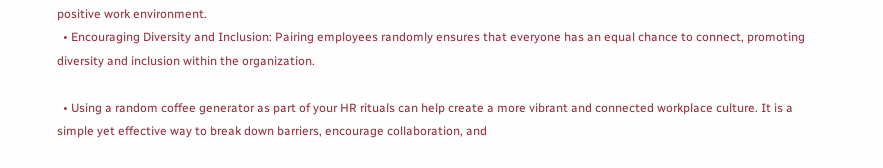positive work environment.
  • Encouraging Diversity and Inclusion: Pairing employees randomly ensures that everyone has an equal chance to connect, promoting diversity and inclusion within the organization.

  • Using a random coffee generator as part of your HR rituals can help create a more vibrant and connected workplace culture. It is a simple yet effective way to break down barriers, encourage collaboration, and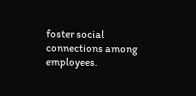foster social connections among employees.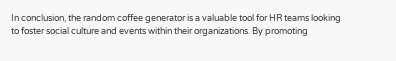In conclusion, the random coffee generator is a valuable tool for HR teams looking to foster social culture and events within their organizations. By promoting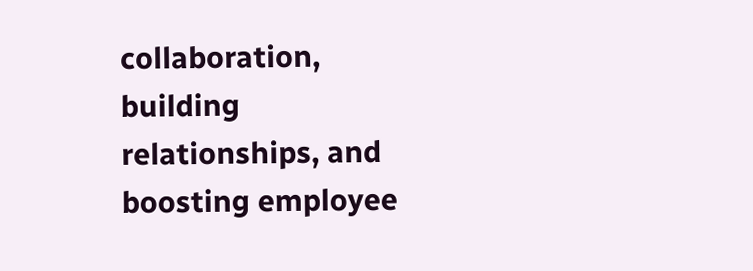collaboration, building relationships, and boosting employee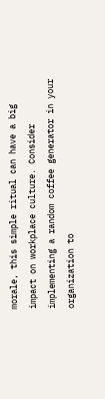morale, this simple ritual can have a big impact on workplace culture. Consider implementing a random coffee generator in your organization to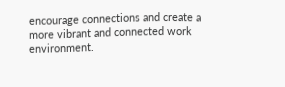encourage connections and create a more vibrant and connected work environment.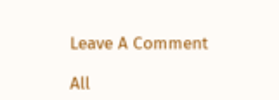Leave A Comment

All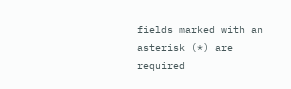fields marked with an asterisk (*) are required